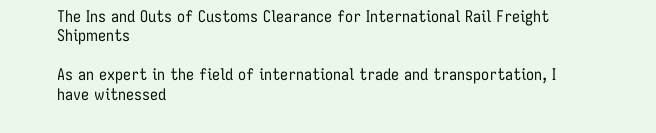The Ins and Outs of Customs Clearance for International Rail Freight Shipments

As an expert in the field of international trade and transportation, I have witnessed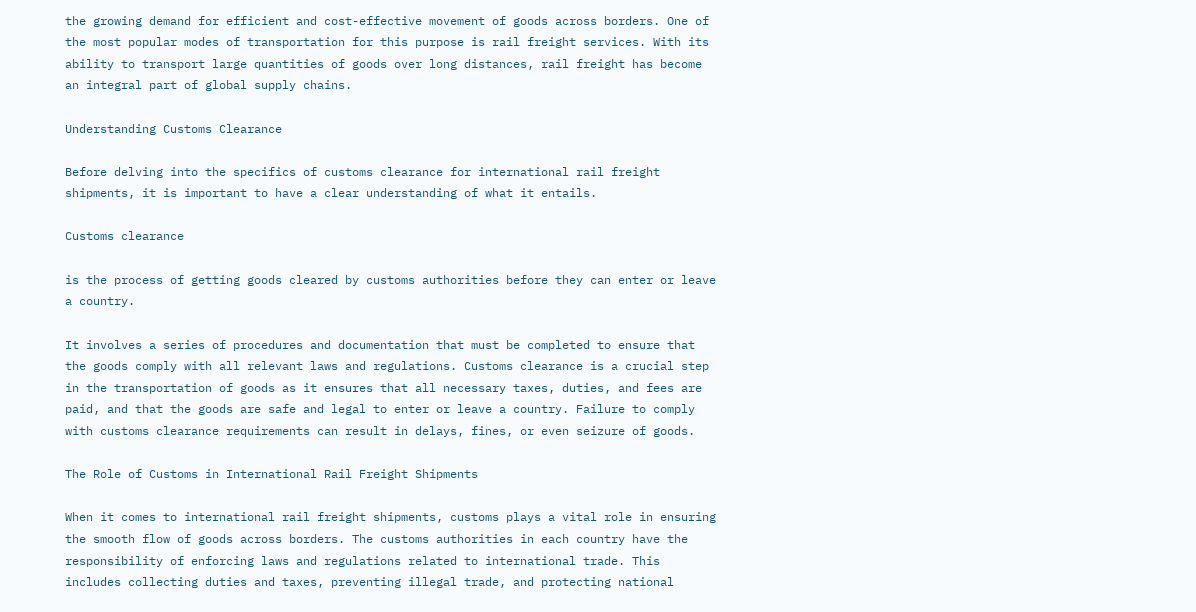the growing demand for efficient and cost-effective movement of goods across borders. One of the most popular modes of transportation for this purpose is rail freight services. With its ability to transport large quantities of goods over long distances, rail freight has become an integral part of global supply chains.

Understanding Customs Clearance

Before delving into the specifics of customs clearance for international rail freight shipments, it is important to have a clear understanding of what it entails.

Customs clearance

is the process of getting goods cleared by customs authorities before they can enter or leave a country.

It involves a series of procedures and documentation that must be completed to ensure that the goods comply with all relevant laws and regulations. Customs clearance is a crucial step in the transportation of goods as it ensures that all necessary taxes, duties, and fees are paid, and that the goods are safe and legal to enter or leave a country. Failure to comply with customs clearance requirements can result in delays, fines, or even seizure of goods.

The Role of Customs in International Rail Freight Shipments

When it comes to international rail freight shipments, customs plays a vital role in ensuring the smooth flow of goods across borders. The customs authorities in each country have the responsibility of enforcing laws and regulations related to international trade. This includes collecting duties and taxes, preventing illegal trade, and protecting national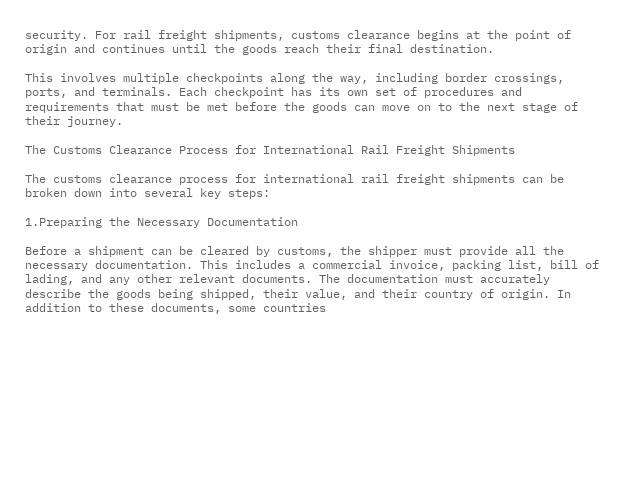security. For rail freight shipments, customs clearance begins at the point of origin and continues until the goods reach their final destination.

This involves multiple checkpoints along the way, including border crossings, ports, and terminals. Each checkpoint has its own set of procedures and requirements that must be met before the goods can move on to the next stage of their journey.

The Customs Clearance Process for International Rail Freight Shipments

The customs clearance process for international rail freight shipments can be broken down into several key steps:

1.Preparing the Necessary Documentation

Before a shipment can be cleared by customs, the shipper must provide all the necessary documentation. This includes a commercial invoice, packing list, bill of lading, and any other relevant documents. The documentation must accurately describe the goods being shipped, their value, and their country of origin. In addition to these documents, some countries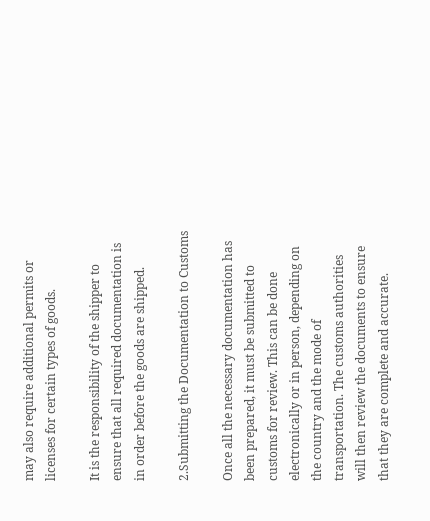may also require additional permits or licenses for certain types of goods.

It is the responsibility of the shipper to ensure that all required documentation is in order before the goods are shipped.

2.Submitting the Documentation to Customs

Once all the necessary documentation has been prepared, it must be submitted to customs for review. This can be done electronically or in person, depending on the country and the mode of transportation. The customs authorities will then review the documents to ensure that they are complete and accurate.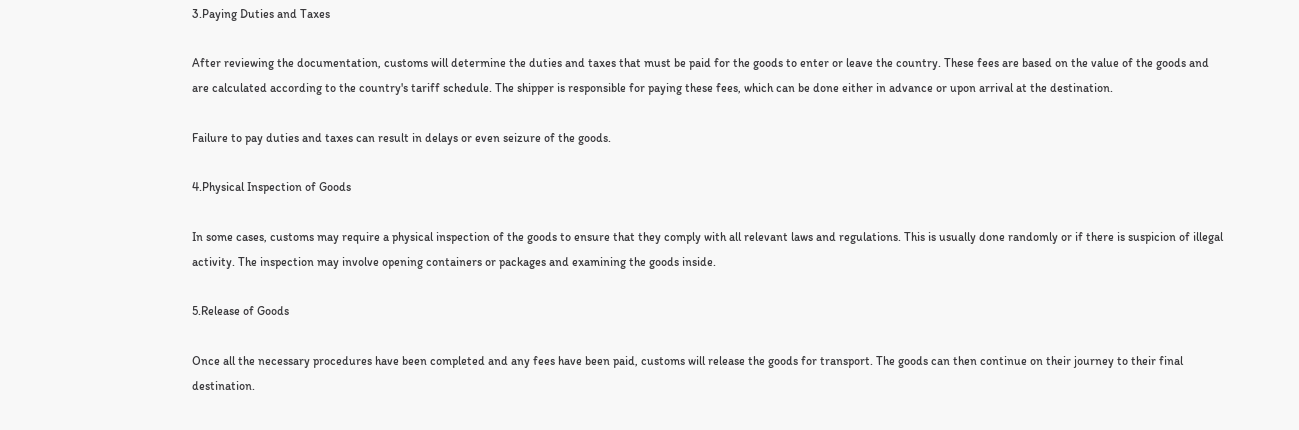3.Paying Duties and Taxes

After reviewing the documentation, customs will determine the duties and taxes that must be paid for the goods to enter or leave the country. These fees are based on the value of the goods and are calculated according to the country's tariff schedule. The shipper is responsible for paying these fees, which can be done either in advance or upon arrival at the destination.

Failure to pay duties and taxes can result in delays or even seizure of the goods.

4.Physical Inspection of Goods

In some cases, customs may require a physical inspection of the goods to ensure that they comply with all relevant laws and regulations. This is usually done randomly or if there is suspicion of illegal activity. The inspection may involve opening containers or packages and examining the goods inside.

5.Release of Goods

Once all the necessary procedures have been completed and any fees have been paid, customs will release the goods for transport. The goods can then continue on their journey to their final destination.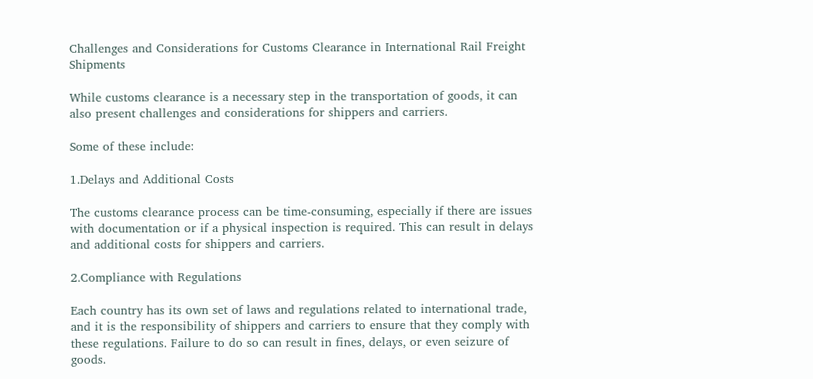Challenges and Considerations for Customs Clearance in International Rail Freight Shipments

While customs clearance is a necessary step in the transportation of goods, it can also present challenges and considerations for shippers and carriers.

Some of these include:

1.Delays and Additional Costs

The customs clearance process can be time-consuming, especially if there are issues with documentation or if a physical inspection is required. This can result in delays and additional costs for shippers and carriers.

2.Compliance with Regulations

Each country has its own set of laws and regulations related to international trade, and it is the responsibility of shippers and carriers to ensure that they comply with these regulations. Failure to do so can result in fines, delays, or even seizure of goods.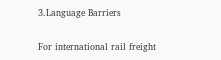3.Language Barriers

For international rail freight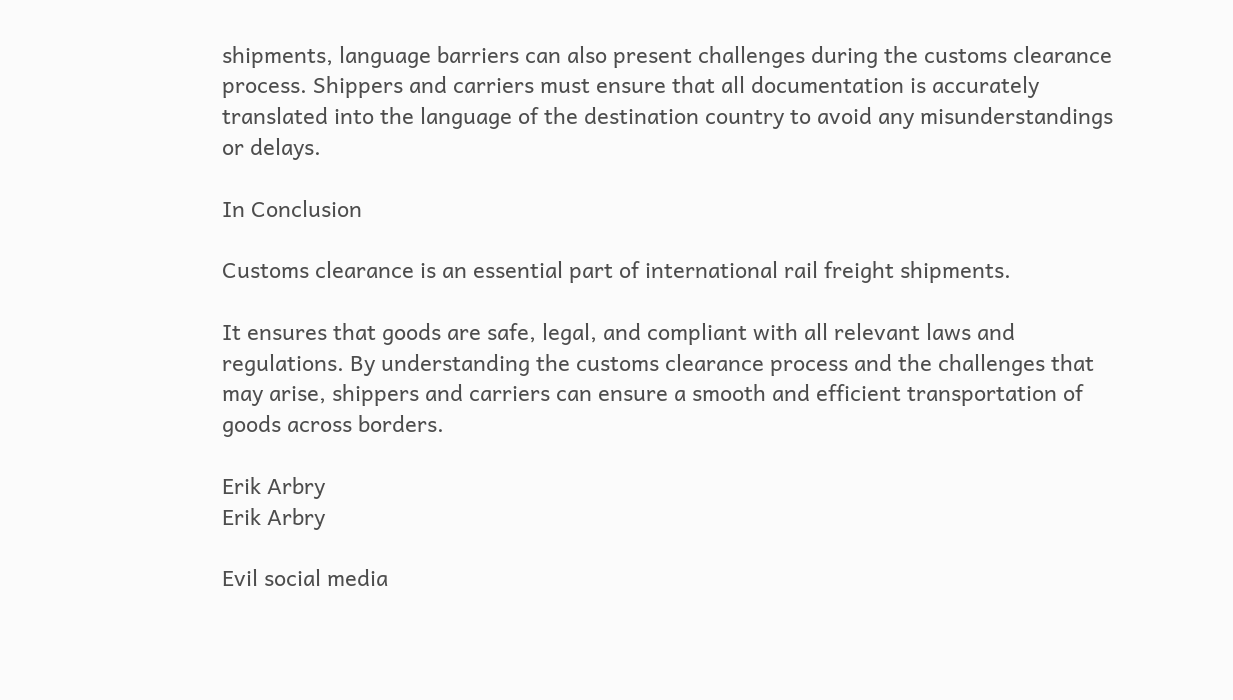shipments, language barriers can also present challenges during the customs clearance process. Shippers and carriers must ensure that all documentation is accurately translated into the language of the destination country to avoid any misunderstandings or delays.

In Conclusion

Customs clearance is an essential part of international rail freight shipments.

It ensures that goods are safe, legal, and compliant with all relevant laws and regulations. By understanding the customs clearance process and the challenges that may arise, shippers and carriers can ensure a smooth and efficient transportation of goods across borders.

Erik Arbry
Erik Arbry

Evil social media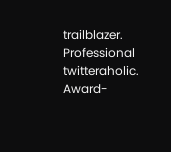trailblazer. Professional twitteraholic. Award-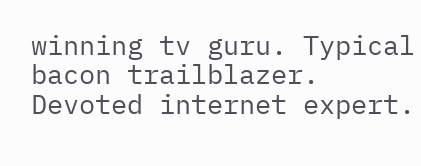winning tv guru. Typical bacon trailblazer. Devoted internet expert.